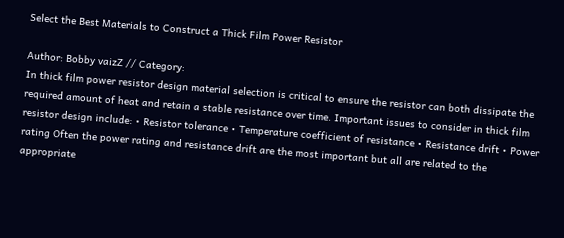Select the Best Materials to Construct a Thick Film Power Resistor

Author: Bobby vaizZ // Category:
In thick film power resistor design material selection is critical to ensure the resistor can both dissipate the required amount of heat and retain a stable resistance over time. Important issues to consider in thick film resistor design include: • Resistor tolerance • Temperature coefficient of resistance • Resistance drift • Power rating Often the power rating and resistance drift are the most important but all are related to the appropriate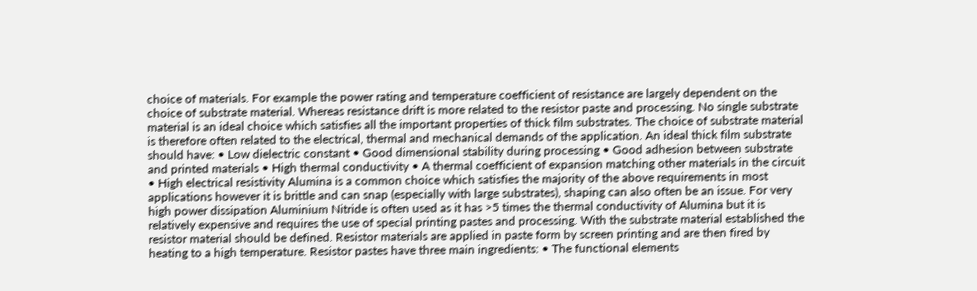choice of materials. For example the power rating and temperature coefficient of resistance are largely dependent on the choice of substrate material. Whereas resistance drift is more related to the resistor paste and processing. No single substrate material is an ideal choice which satisfies all the important properties of thick film substrates. The choice of substrate material is therefore often related to the electrical, thermal and mechanical demands of the application. An ideal thick film substrate should have: • Low dielectric constant • Good dimensional stability during processing • Good adhesion between substrate and printed materials • High thermal conductivity • A thermal coefficient of expansion matching other materials in the circuit • High electrical resistivity Alumina is a common choice which satisfies the majority of the above requirements in most applications however it is brittle and can snap (especially with large substrates), shaping can also often be an issue. For very high power dissipation Aluminium Nitride is often used as it has >5 times the thermal conductivity of Alumina but it is relatively expensive and requires the use of special printing pastes and processing. With the substrate material established the resistor material should be defined. Resistor materials are applied in paste form by screen printing and are then fired by heating to a high temperature. Resistor pastes have three main ingredients: • The functional elements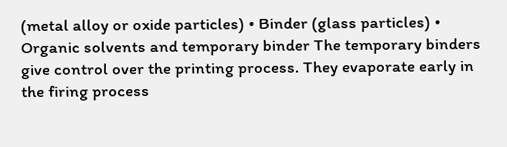(metal alloy or oxide particles) • Binder (glass particles) • Organic solvents and temporary binder The temporary binders give control over the printing process. They evaporate early in the firing process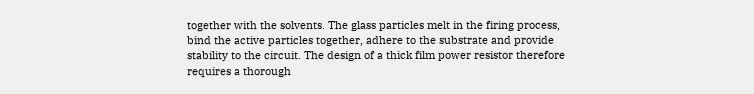together with the solvents. The glass particles melt in the firing process, bind the active particles together, adhere to the substrate and provide stability to the circuit. The design of a thick film power resistor therefore requires a thorough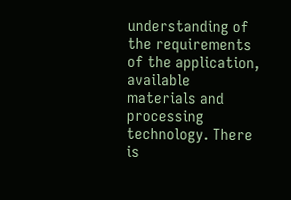understanding of the requirements of the application, available materials and processing technology. There is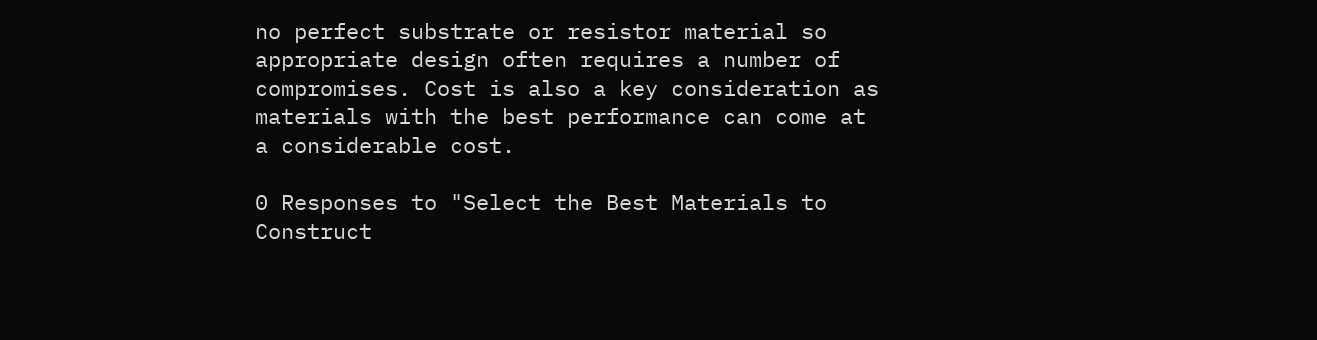no perfect substrate or resistor material so appropriate design often requires a number of compromises. Cost is also a key consideration as materials with the best performance can come at a considerable cost.

0 Responses to "Select the Best Materials to Construct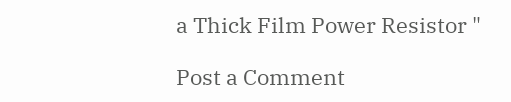a Thick Film Power Resistor "

Post a Comment